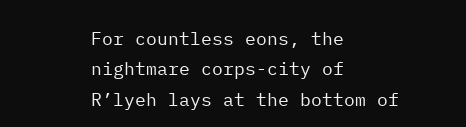For countless eons, the nightmare corps-city of R’lyeh lays at the bottom of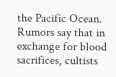the Pacific Ocean. Rumors say that in exchange for blood sacrifices, cultists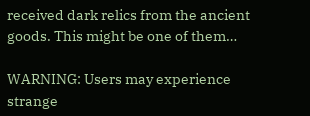received dark relics from the ancient goods. This might be one of them…

WARNING: Users may experience strange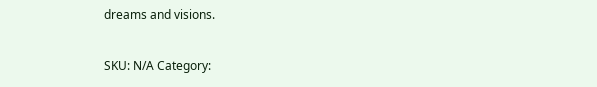dreams and visions.

SKU: N/A Category: